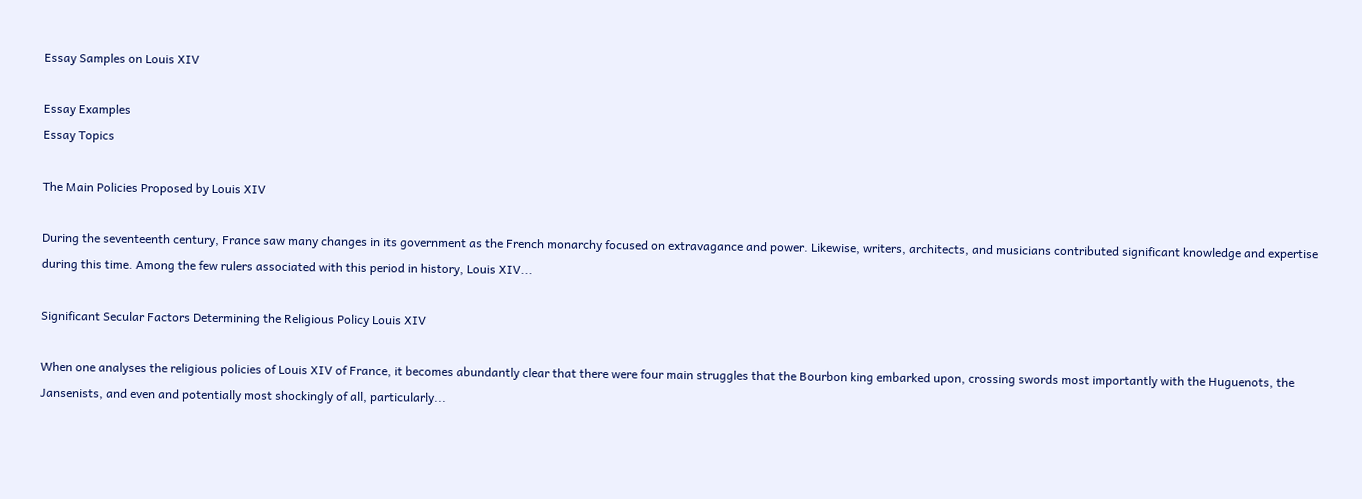Essay Samples on Louis XIV

Essay Examples
Essay Topics

The Main Policies Proposed by Louis XIV

During the seventeenth century, France saw many changes in its government as the French monarchy focused on extravagance and power. Likewise, writers, architects, and musicians contributed significant knowledge and expertise during this time. Among the few rulers associated with this period in history, Louis XIV...

Significant Secular Factors Determining the Religious Policy Louis XIV

When one analyses the religious policies of Louis XIV of France, it becomes abundantly clear that there were four main struggles that the Bourbon king embarked upon, crossing swords most importantly with the Huguenots, the Jansenists, and even and potentially most shockingly of all, particularly...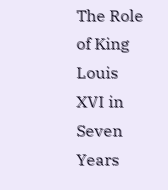The Role of King Louis XVI in Seven Years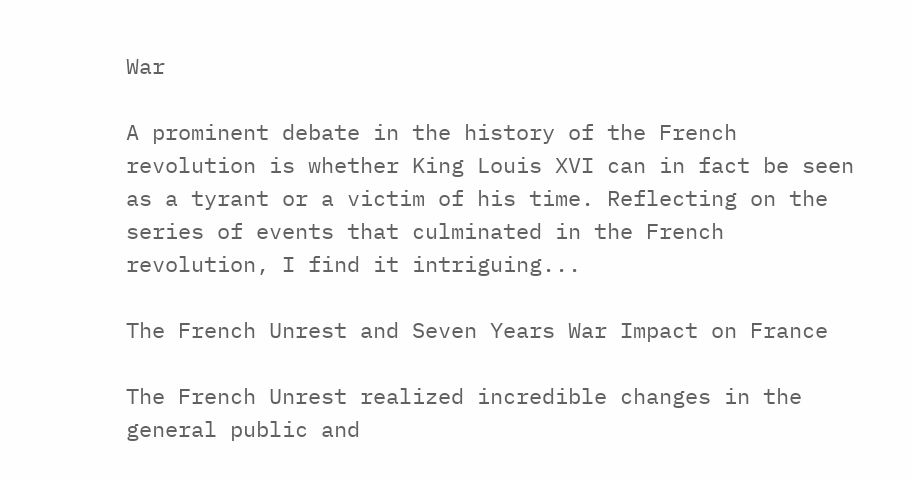War

A prominent debate in the history of the French revolution is whether King Louis XVI can in fact be seen as a tyrant or a victim of his time. Reflecting on the series of events that culminated in the French revolution, I find it intriguing...

The French Unrest and Seven Years War Impact on France

The French Unrest realized incredible changes in the general public and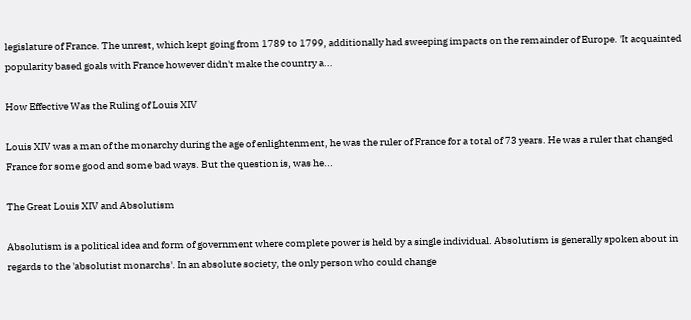legislature of France. The unrest, which kept going from 1789 to 1799, additionally had sweeping impacts on the remainder of Europe. 'It acquainted popularity based goals with France however didn't make the country a...

How Effective Was the Ruling of Louis XIV

Louis XIV was a man of the monarchy during the age of enlightenment, he was the ruler of France for a total of 73 years. He was a ruler that changed France for some good and some bad ways. But the question is, was he...

The Great Louis XIV and Absolutism

Absolutism is a political idea and form of government where complete power is held by a single individual. Absolutism is generally spoken about in regards to the 'absolutist monarchs'. In an absolute society, the only person who could change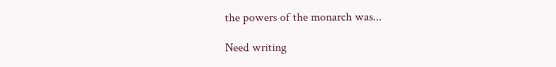the powers of the monarch was...

Need writing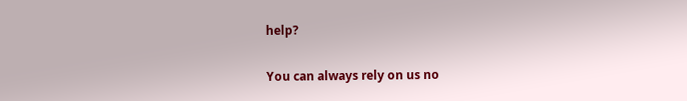help?

You can always rely on us no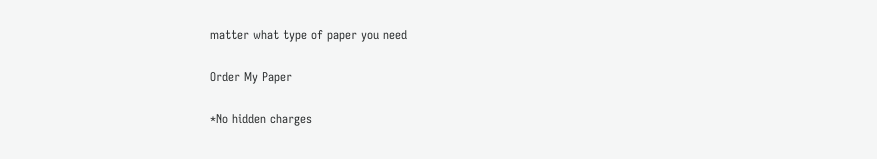matter what type of paper you need

Order My Paper

*No hidden charges